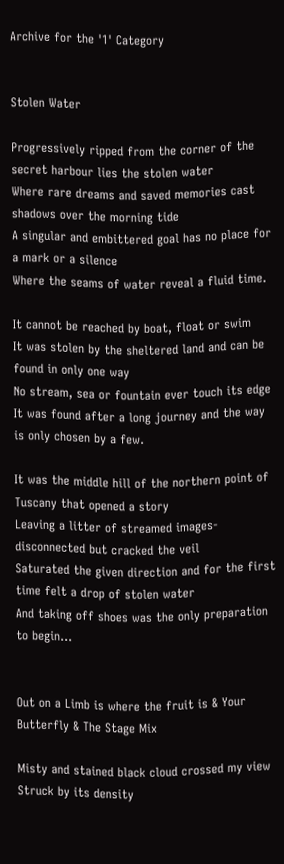Archive for the '1' Category


Stolen Water

Progressively ripped from the corner of the secret harbour lies the stolen water
Where rare dreams and saved memories cast shadows over the morning tide
A singular and embittered goal has no place for a mark or a silence
Where the seams of water reveal a fluid time.

It cannot be reached by boat, float or swim
It was stolen by the sheltered land and can be found in only one way
No stream, sea or fountain ever touch its edge
It was found after a long journey and the way is only chosen by a few.

It was the middle hill of the northern point of Tuscany that opened a story
Leaving a litter of streamed images-disconnected but cracked the veil
Saturated the given direction and for the first time felt a drop of stolen water
And taking off shoes was the only preparation to begin…


Out on a Limb is where the fruit is & Your Butterfly & The Stage Mix

Misty and stained black cloud crossed my view
Struck by its density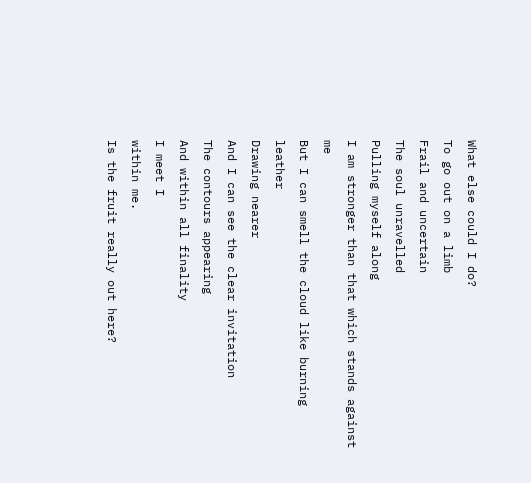What else could I do?
To go out on a limb
Frail and uncertain
The soul unravelled
Pulling myself along
I am stronger than that which stands against me
But I can smell the cloud like burning leather
Drawing nearer
And I can see the clear invitation
The contours appearing
And within all finality
I meet I
within me.
Is the fruit really out here?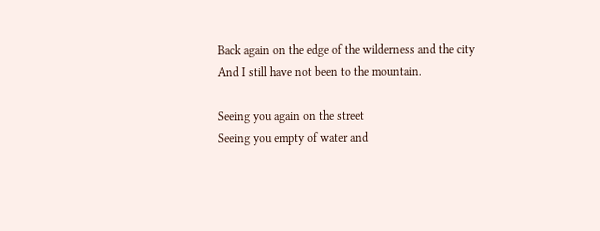Back again on the edge of the wilderness and the city
And I still have not been to the mountain.

Seeing you again on the street
Seeing you empty of water and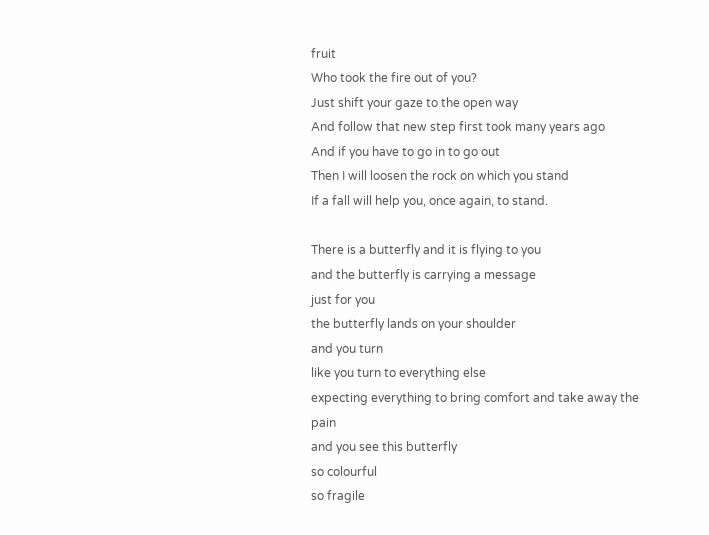fruit
Who took the fire out of you?
Just shift your gaze to the open way
And follow that new step first took many years ago
And if you have to go in to go out
Then I will loosen the rock on which you stand
If a fall will help you, once again, to stand.

There is a butterfly and it is flying to you
and the butterfly is carrying a message
just for you
the butterfly lands on your shoulder
and you turn
like you turn to everything else
expecting everything to bring comfort and take away the pain
and you see this butterfly
so colourful
so fragile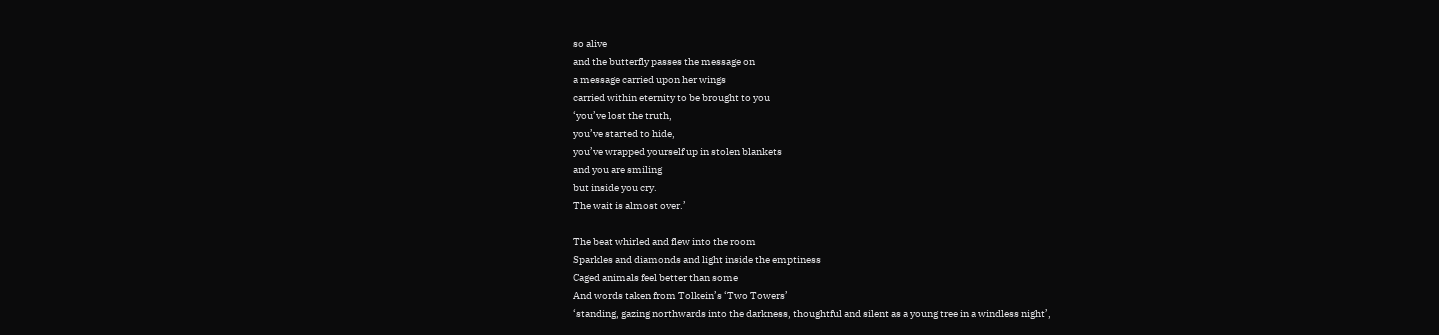so alive
and the butterfly passes the message on
a message carried upon her wings
carried within eternity to be brought to you
‘you’ve lost the truth,
you’ve started to hide,
you’ve wrapped yourself up in stolen blankets
and you are smiling
but inside you cry.
The wait is almost over.’

The beat whirled and flew into the room
Sparkles and diamonds and light inside the emptiness
Caged animals feel better than some
And words taken from Tolkein’s ‘Two Towers’
‘standing, gazing northwards into the darkness, thoughtful and silent as a young tree in a windless night’,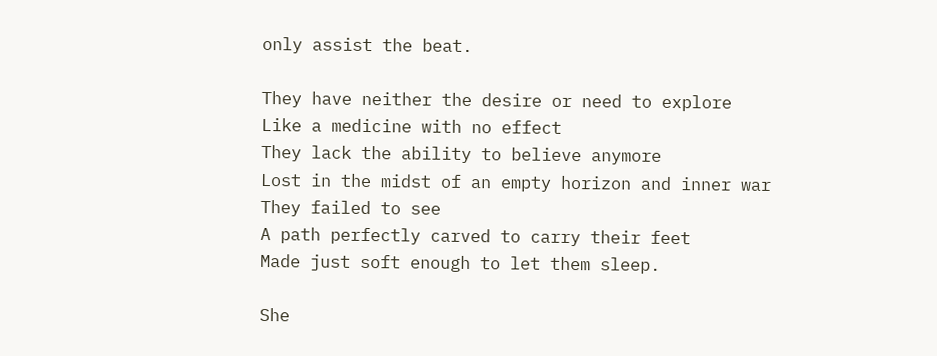only assist the beat.

They have neither the desire or need to explore
Like a medicine with no effect
They lack the ability to believe anymore
Lost in the midst of an empty horizon and inner war
They failed to see
A path perfectly carved to carry their feet
Made just soft enough to let them sleep.

She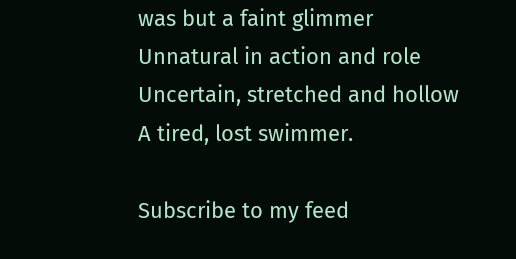was but a faint glimmer
Unnatural in action and role
Uncertain, stretched and hollow
A tired, lost swimmer.

Subscribe to my feed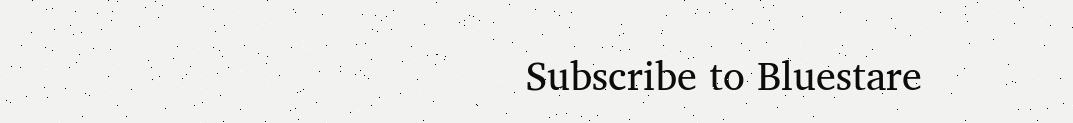Subscribe to Bluestare